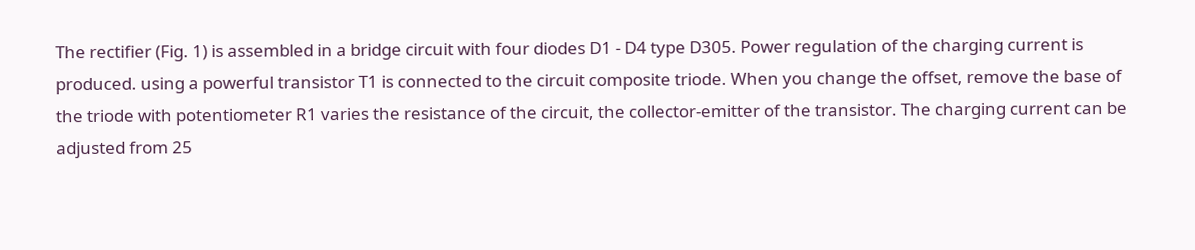The rectifier (Fig. 1) is assembled in a bridge circuit with four diodes D1 - D4 type D305. Power regulation of the charging current is produced. using a powerful transistor T1 is connected to the circuit composite triode. When you change the offset, remove the base of the triode with potentiometer R1 varies the resistance of the circuit, the collector-emitter of the transistor. The charging current can be adjusted from 25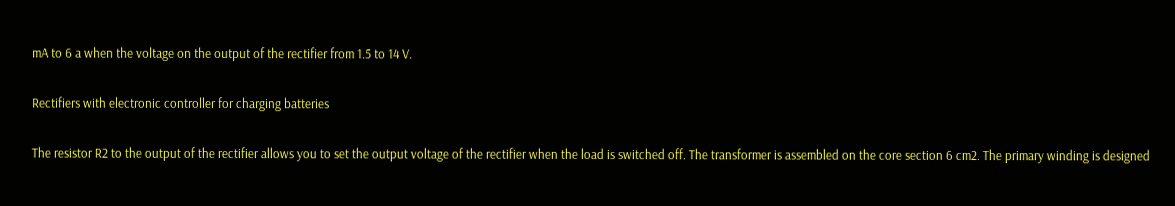mA to 6 a when the voltage on the output of the rectifier from 1.5 to 14 V.

Rectifiers with electronic controller for charging batteries

The resistor R2 to the output of the rectifier allows you to set the output voltage of the rectifier when the load is switched off. The transformer is assembled on the core section 6 cm2. The primary winding is designed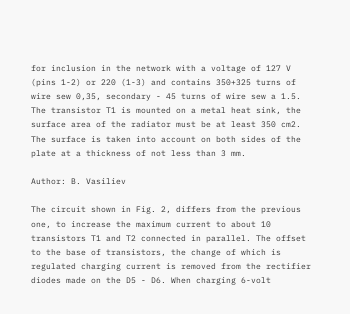for inclusion in the network with a voltage of 127 V (pins 1-2) or 220 (1-3) and contains 350+325 turns of wire sew 0,35, secondary - 45 turns of wire sew a 1.5. The transistor T1 is mounted on a metal heat sink, the surface area of the radiator must be at least 350 cm2. The surface is taken into account on both sides of the plate at a thickness of not less than 3 mm.

Author: B. Vasiliev

The circuit shown in Fig. 2, differs from the previous one, to increase the maximum current to about 10 transistors T1 and T2 connected in parallel. The offset to the base of transistors, the change of which is regulated charging current is removed from the rectifier diodes made on the D5 - D6. When charging 6-volt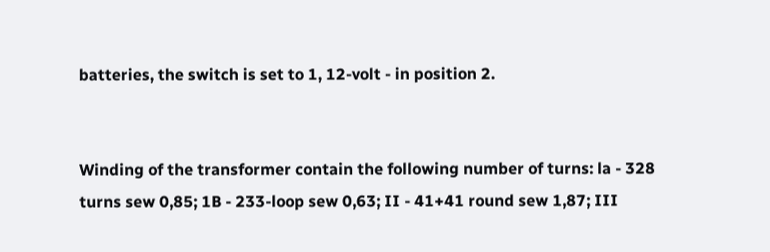batteries, the switch is set to 1, 12-volt - in position 2.


Winding of the transformer contain the following number of turns: la - 328 turns sew 0,85; 1B - 233-loop sew 0,63; II - 41+41 round sew 1,87; III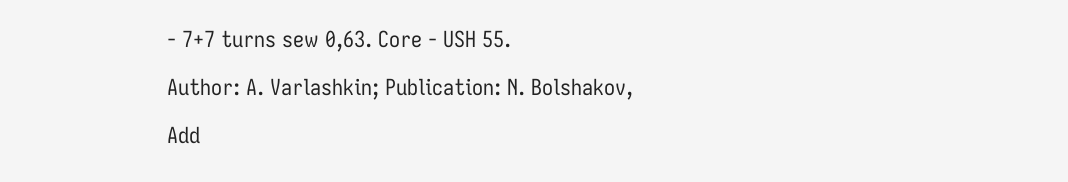- 7+7 turns sew 0,63. Core - USH 55.

Author: A. Varlashkin; Publication: N. Bolshakov,

Add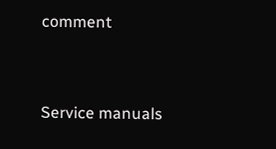comment


Service manuals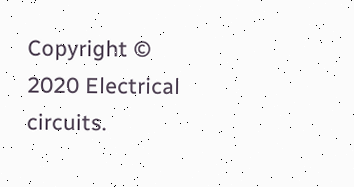Copyright © 2020 Electrical circuits.